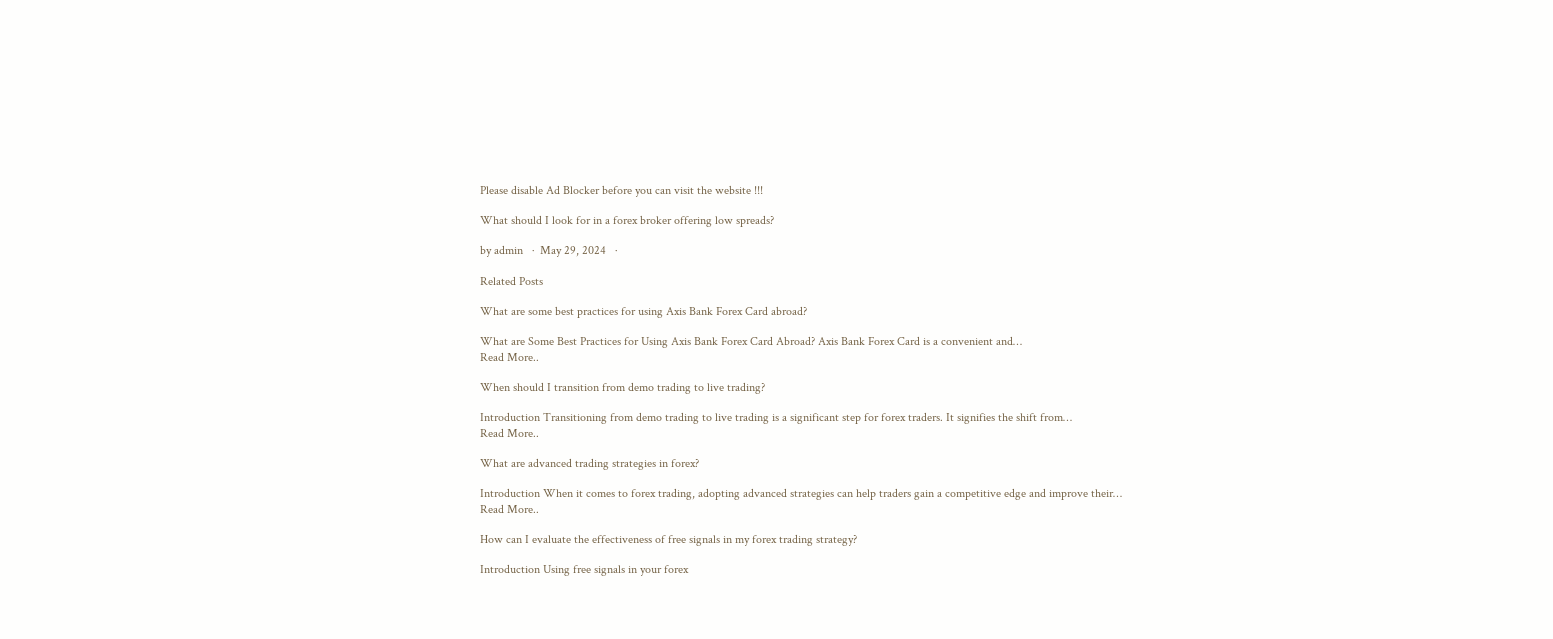Please disable Ad Blocker before you can visit the website !!!

What should I look for in a forex broker offering low spreads?

by admin   ·  May 29, 2024   ·

Related Posts

What are some best practices for using Axis Bank Forex Card abroad?

What are Some Best Practices for Using Axis Bank Forex Card Abroad? Axis Bank Forex Card is a convenient and…
Read More..

When should I transition from demo trading to live trading?

Introduction Transitioning from demo trading to live trading is a significant step for forex traders. It signifies the shift from…
Read More..

What are advanced trading strategies in forex?

Introduction When it comes to forex trading, adopting advanced strategies can help traders gain a competitive edge and improve their…
Read More..

How can I evaluate the effectiveness of free signals in my forex trading strategy?

Introduction Using free signals in your forex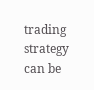trading strategy can be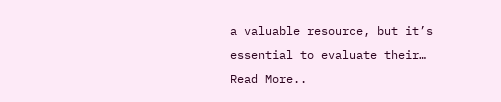a valuable resource, but it’s essential to evaluate their…
Read More..